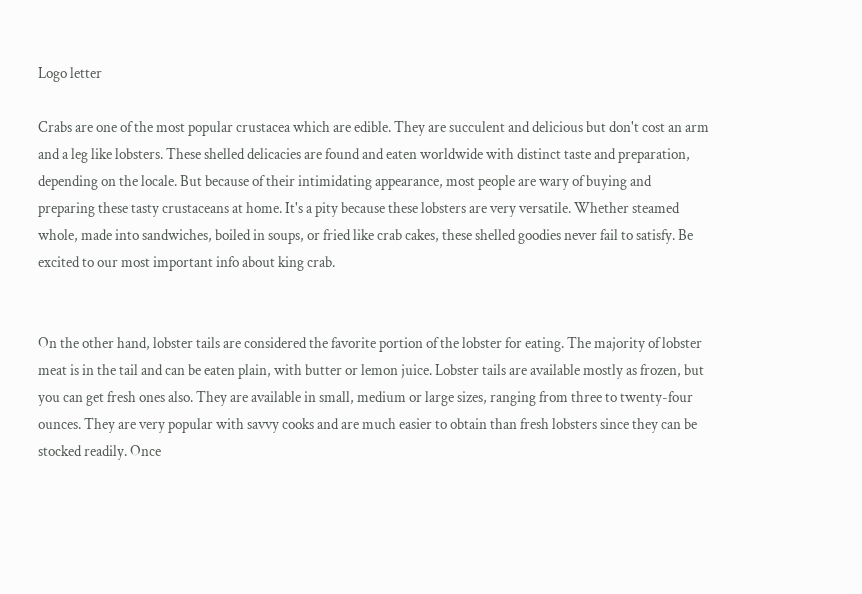Logo letter

Crabs are one of the most popular crustacea which are edible. They are succulent and delicious but don't cost an arm and a leg like lobsters. These shelled delicacies are found and eaten worldwide with distinct taste and preparation, depending on the locale. But because of their intimidating appearance, most people are wary of buying and preparing these tasty crustaceans at home. It's a pity because these lobsters are very versatile. Whether steamed whole, made into sandwiches, boiled in soups, or fried like crab cakes, these shelled goodies never fail to satisfy. Be excited to our most important info about king crab.


On the other hand, lobster tails are considered the favorite portion of the lobster for eating. The majority of lobster meat is in the tail and can be eaten plain, with butter or lemon juice. Lobster tails are available mostly as frozen, but you can get fresh ones also. They are available in small, medium or large sizes, ranging from three to twenty-four ounces. They are very popular with savvy cooks and are much easier to obtain than fresh lobsters since they can be stocked readily. Once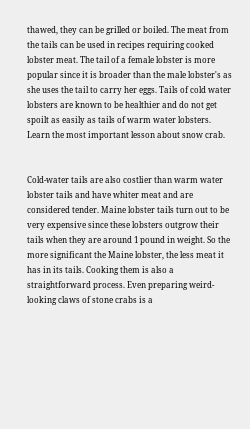thawed, they can be grilled or boiled. The meat from the tails can be used in recipes requiring cooked lobster meat. The tail of a female lobster is more popular since it is broader than the male lobster's as she uses the tail to carry her eggs. Tails of cold water lobsters are known to be healthier and do not get spoilt as easily as tails of warm water lobsters. Learn the most important lesson about snow crab.


Cold-water tails are also costlier than warm water lobster tails and have whiter meat and are considered tender. Maine lobster tails turn out to be very expensive since these lobsters outgrow their tails when they are around 1 pound in weight. So the more significant the Maine lobster, the less meat it has in its tails. Cooking them is also a straightforward process. Even preparing weird-looking claws of stone crabs is a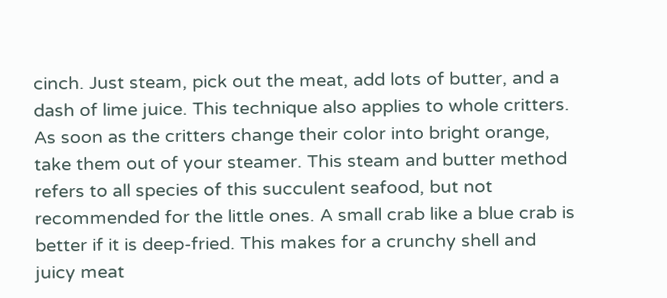cinch. Just steam, pick out the meat, add lots of butter, and a dash of lime juice. This technique also applies to whole critters. As soon as the critters change their color into bright orange, take them out of your steamer. This steam and butter method refers to all species of this succulent seafood, but not recommended for the little ones. A small crab like a blue crab is better if it is deep-fried. This makes for a crunchy shell and juicy meat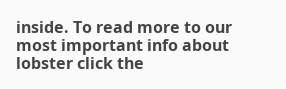inside. To read more to our most important info about lobster click the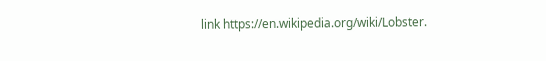link https://en.wikipedia.org/wiki/Lobster.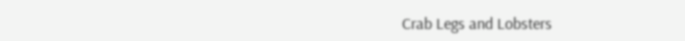Crab Legs and Lobsters